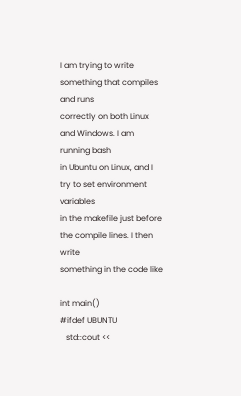I am trying to write something that compiles and runs
correctly on both Linux and Windows. I am running bash
in Ubuntu on Linux, and I try to set environment variables
in the makefile just before the compile lines. I then write
something in the code like

int main()
#ifdef UBUNTU
   std::cout <<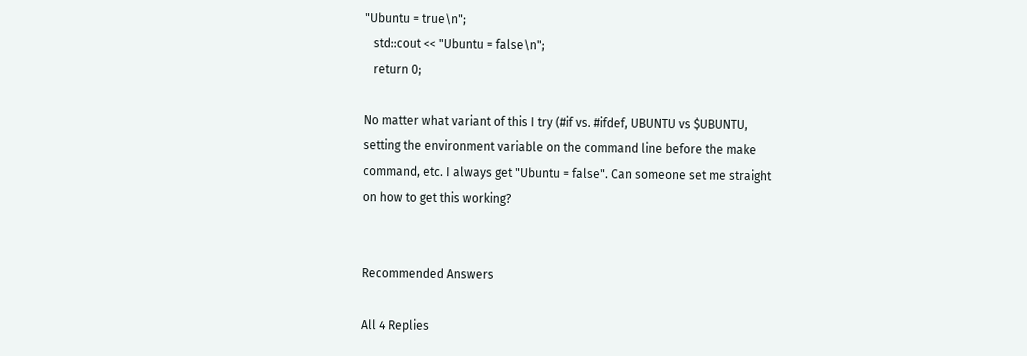"Ubuntu = true\n";
   std::cout << "Ubuntu = false\n";
   return 0;

No matter what variant of this I try (#if vs. #ifdef, UBUNTU vs $UBUNTU,
setting the environment variable on the command line before the make
command, etc. I always get "Ubuntu = false". Can someone set me straight
on how to get this working?


Recommended Answers

All 4 Replies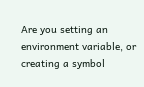Are you setting an environment variable, or creating a symbol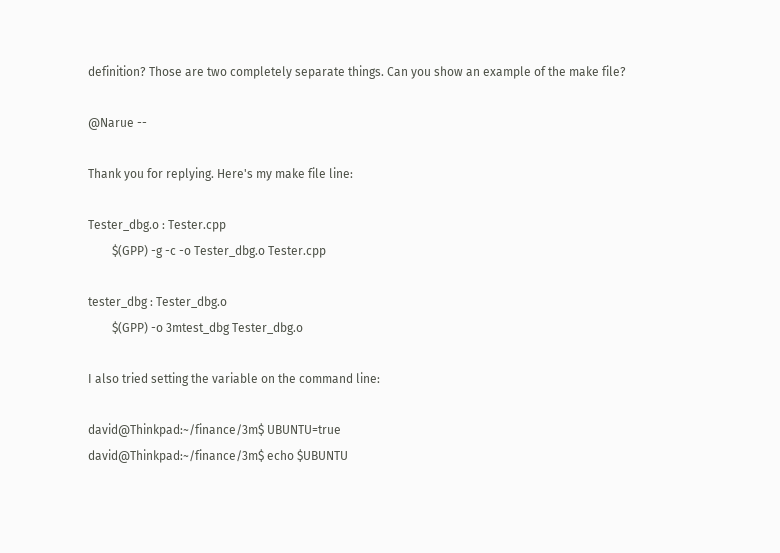definition? Those are two completely separate things. Can you show an example of the make file?

@Narue --

Thank you for replying. Here's my make file line:

Tester_dbg.o : Tester.cpp
        $(GPP) -g -c -o Tester_dbg.o Tester.cpp

tester_dbg : Tester_dbg.o
        $(GPP) -o 3mtest_dbg Tester_dbg.o

I also tried setting the variable on the command line:

david@Thinkpad:~/finance/3m$ UBUNTU=true
david@Thinkpad:~/finance/3m$ echo $UBUNTU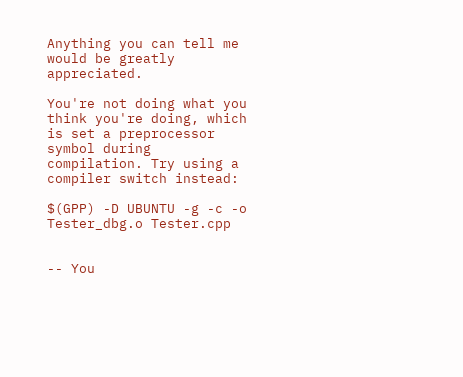Anything you can tell me would be greatly appreciated.

You're not doing what you think you're doing, which is set a preprocessor symbol during compilation. Try using a compiler switch instead:

$(GPP) -D UBUNTU -g -c -o Tester_dbg.o Tester.cpp


-- You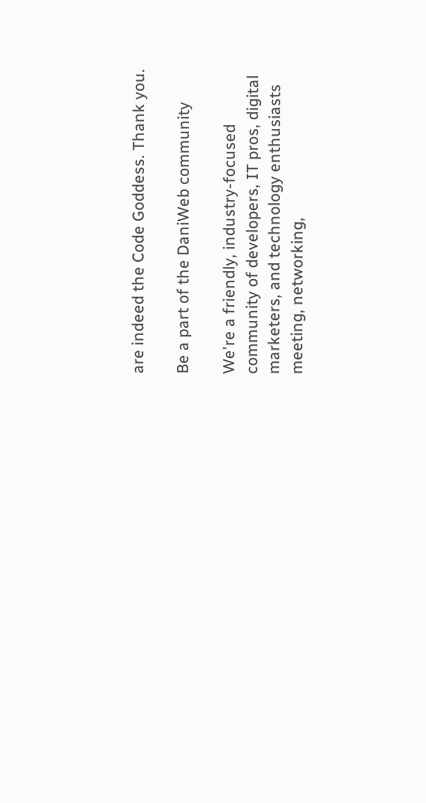are indeed the Code Goddess. Thank you.

Be a part of the DaniWeb community

We're a friendly, industry-focused community of developers, IT pros, digital marketers, and technology enthusiasts meeting, networking,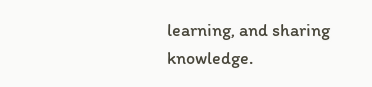learning, and sharing knowledge.